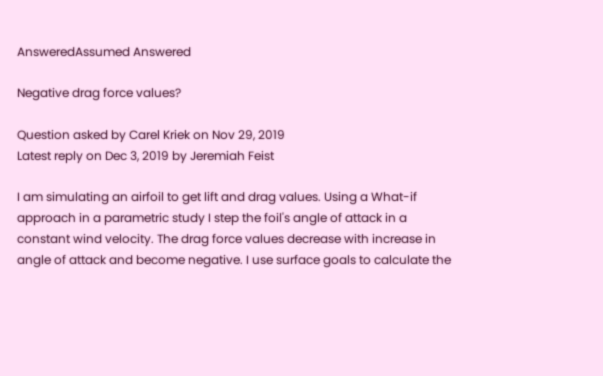AnsweredAssumed Answered

Negative drag force values?

Question asked by Carel Kriek on Nov 29, 2019
Latest reply on Dec 3, 2019 by Jeremiah Feist

I am simulating an airfoil to get lift and drag values. Using a What-if approach in a parametric study I step the foil's angle of attack in a constant wind velocity. The drag force values decrease with increase in angle of attack and become negative. I use surface goals to calculate the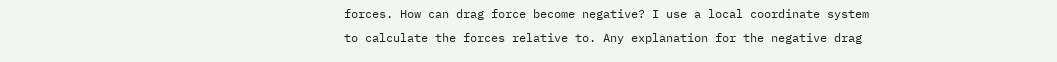forces. How can drag force become negative? I use a local coordinate system to calculate the forces relative to. Any explanation for the negative drag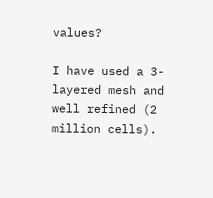values?

I have used a 3-layered mesh and well refined (2 million cells).